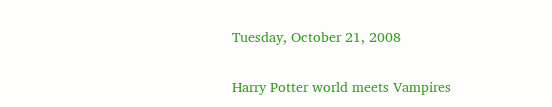Tuesday, October 21, 2008

Harry Potter world meets Vampires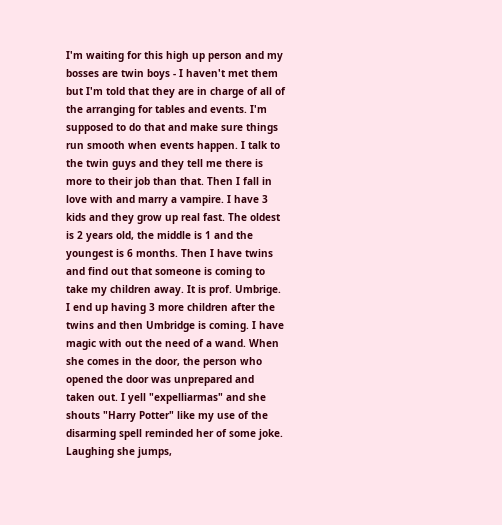I'm waiting for this high up person and my bosses are twin boys - I haven't met them but I'm told that they are in charge of all of the arranging for tables and events. I'm supposed to do that and make sure things run smooth when events happen. I talk to the twin guys and they tell me there is more to their job than that. Then I fall in love with and marry a vampire. I have 3 kids and they grow up real fast. The oldest is 2 years old, the middle is 1 and the youngest is 6 months. Then I have twins and find out that someone is coming to take my children away. It is prof. Umbrige. I end up having 3 more children after the twins and then Umbridge is coming. I have magic with out the need of a wand. When she comes in the door, the person who opened the door was unprepared and taken out. I yell "expelliarmas" and she shouts "Harry Potter" like my use of the disarming spell reminded her of some joke. Laughing she jumps,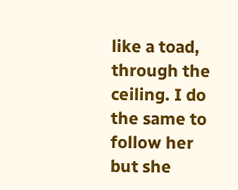like a toad, through the ceiling. I do the same to follow her but she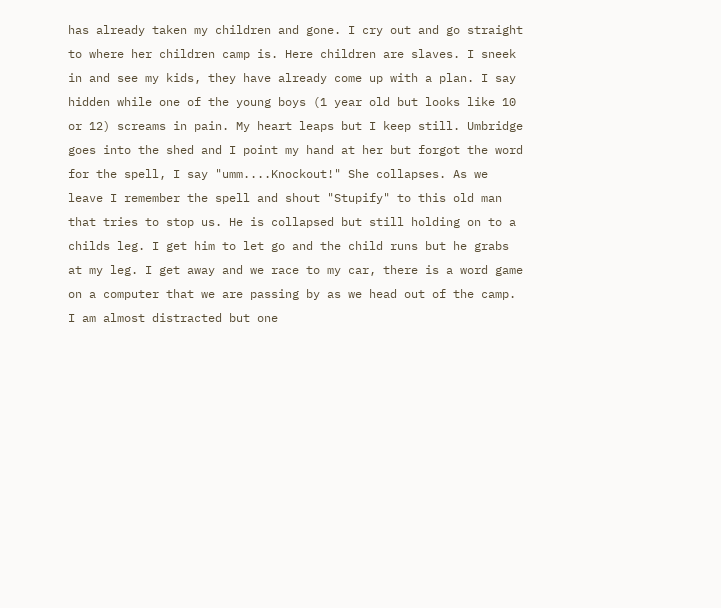has already taken my children and gone. I cry out and go straight to where her children camp is. Here children are slaves. I sneek in and see my kids, they have already come up with a plan. I say hidden while one of the young boys (1 year old but looks like 10 or 12) screams in pain. My heart leaps but I keep still. Umbridge goes into the shed and I point my hand at her but forgot the word for the spell, I say "umm....Knockout!" She collapses. As we leave I remember the spell and shout "Stupify" to this old man that tries to stop us. He is collapsed but still holding on to a childs leg. I get him to let go and the child runs but he grabs at my leg. I get away and we race to my car, there is a word game on a computer that we are passing by as we head out of the camp. I am almost distracted but one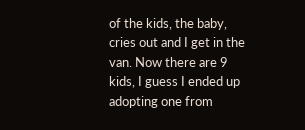of the kids, the baby, cries out and I get in the van. Now there are 9 kids, I guess I ended up adopting one from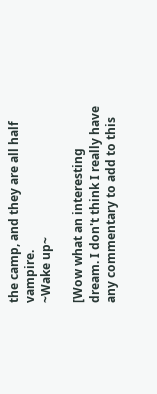the camp, and they are all half vampire.
~Wake up~

[Wow what an interesting dream. I don't think I really have any commentary to add to this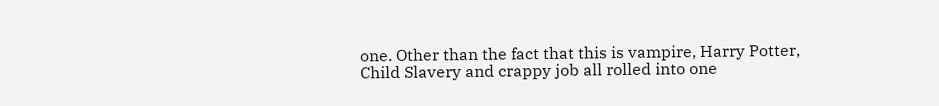one. Other than the fact that this is vampire, Harry Potter, Child Slavery and crappy job all rolled into one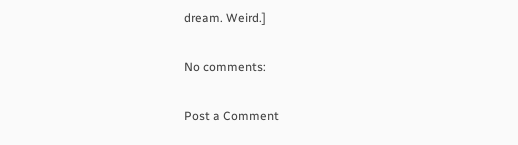dream. Weird.]

No comments:

Post a Comment